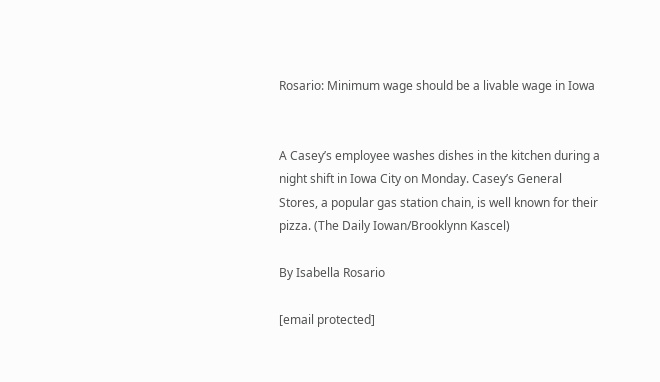Rosario: Minimum wage should be a livable wage in Iowa


A Casey’s employee washes dishes in the kitchen during a night shift in Iowa City on Monday. Casey’s General Stores, a popular gas station chain, is well known for their pizza. (The Daily Iowan/Brooklynn Kascel)

By Isabella Rosario

[email protected]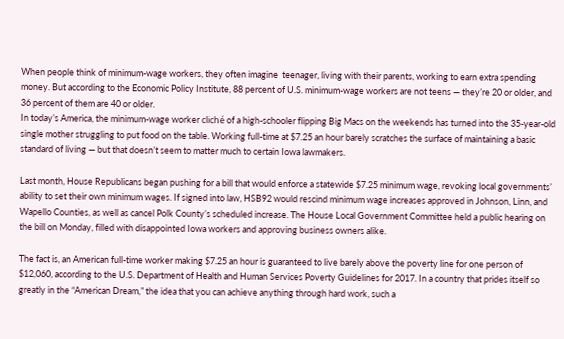When people think of minimum-wage workers, they often imagine  teenager, living with their parents, working to earn extra spending money. But according to the Economic Policy Institute, 88 percent of U.S. minimum-wage workers are not teens — they’re 20 or older, and 36 percent of them are 40 or older.
In today’s America, the minimum-wage worker cliché of a high-schooler flipping Big Macs on the weekends has turned into the 35-year-old single mother struggling to put food on the table. Working full-time at $7.25 an hour barely scratches the surface of maintaining a basic standard of living — but that doesn’t seem to matter much to certain Iowa lawmakers.

Last month, House Republicans began pushing for a bill that would enforce a statewide $7.25 minimum wage, revoking local governments’ ability to set their own minimum wages. If signed into law, HSB92 would rescind minimum wage increases approved in Johnson, Linn, and Wapello Counties, as well as cancel Polk County’s scheduled increase. The House Local Government Committee held a public hearing on the bill on Monday, filled with disappointed Iowa workers and approving business owners alike.

The fact is, an American full-time worker making $7.25 an hour is guaranteed to live barely above the poverty line for one person of $12,060, according to the U.S. Department of Health and Human Services Poverty Guidelines for 2017. In a country that prides itself so greatly in the “American Dream,” the idea that you can achieve anything through hard work, such a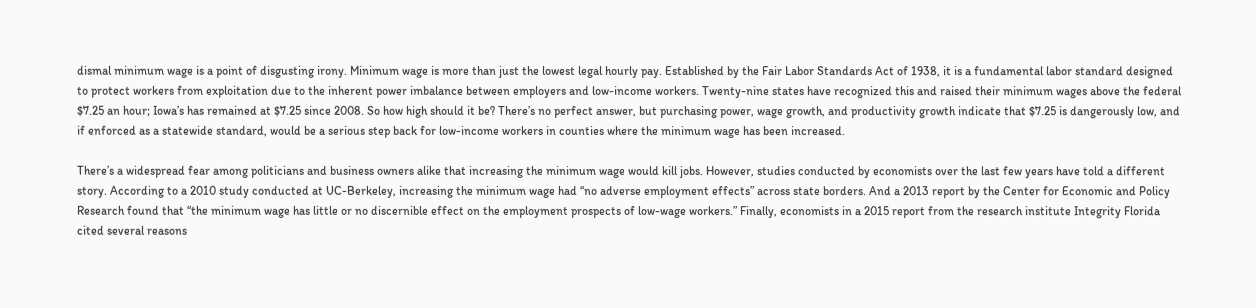dismal minimum wage is a point of disgusting irony. Minimum wage is more than just the lowest legal hourly pay. Established by the Fair Labor Standards Act of 1938, it is a fundamental labor standard designed to protect workers from exploitation due to the inherent power imbalance between employers and low-income workers. Twenty-nine states have recognized this and raised their minimum wages above the federal $7.25 an hour; Iowa’s has remained at $7.25 since 2008. So how high should it be? There’s no perfect answer, but purchasing power, wage growth, and productivity growth indicate that $7.25 is dangerously low, and if enforced as a statewide standard, would be a serious step back for low-income workers in counties where the minimum wage has been increased.

There’s a widespread fear among politicians and business owners alike that increasing the minimum wage would kill jobs. However, studies conducted by economists over the last few years have told a different story. According to a 2010 study conducted at UC-Berkeley, increasing the minimum wage had “no adverse employment effects” across state borders. And a 2013 report by the Center for Economic and Policy Research found that “the minimum wage has little or no discernible effect on the employment prospects of low-wage workers.” Finally, economists in a 2015 report from the research institute Integrity Florida cited several reasons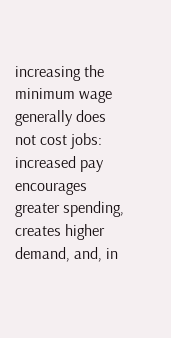increasing the minimum wage generally does not cost jobs: increased pay encourages greater spending, creates higher demand, and, in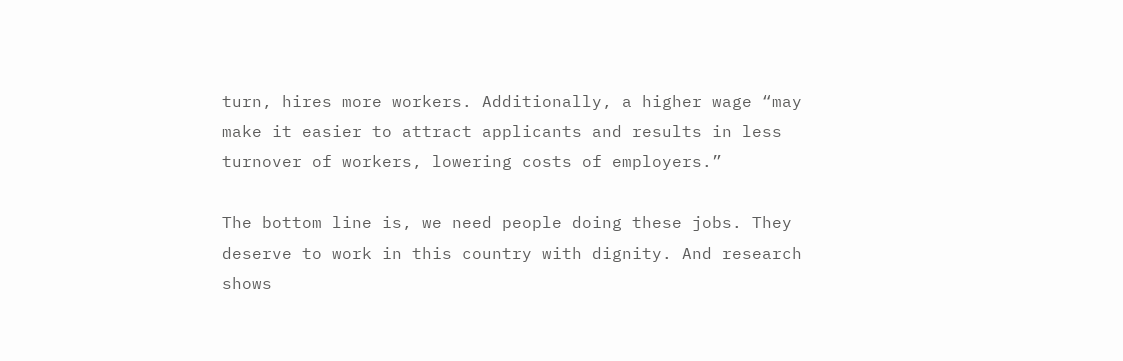turn, hires more workers. Additionally, a higher wage “may make it easier to attract applicants and results in less turnover of workers, lowering costs of employers.”

The bottom line is, we need people doing these jobs. They deserve to work in this country with dignity. And research shows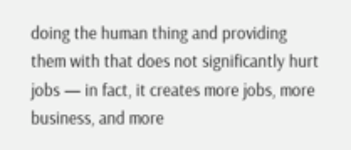doing the human thing and providing them with that does not significantly hurt jobs — in fact, it creates more jobs, more business, and more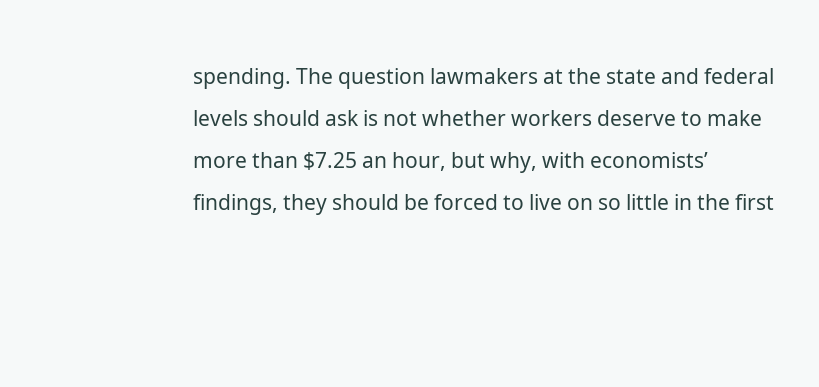spending. The question lawmakers at the state and federal levels should ask is not whether workers deserve to make more than $7.25 an hour, but why, with economists’ findings, they should be forced to live on so little in the first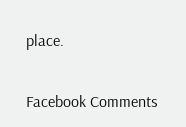place.

Facebook Comments